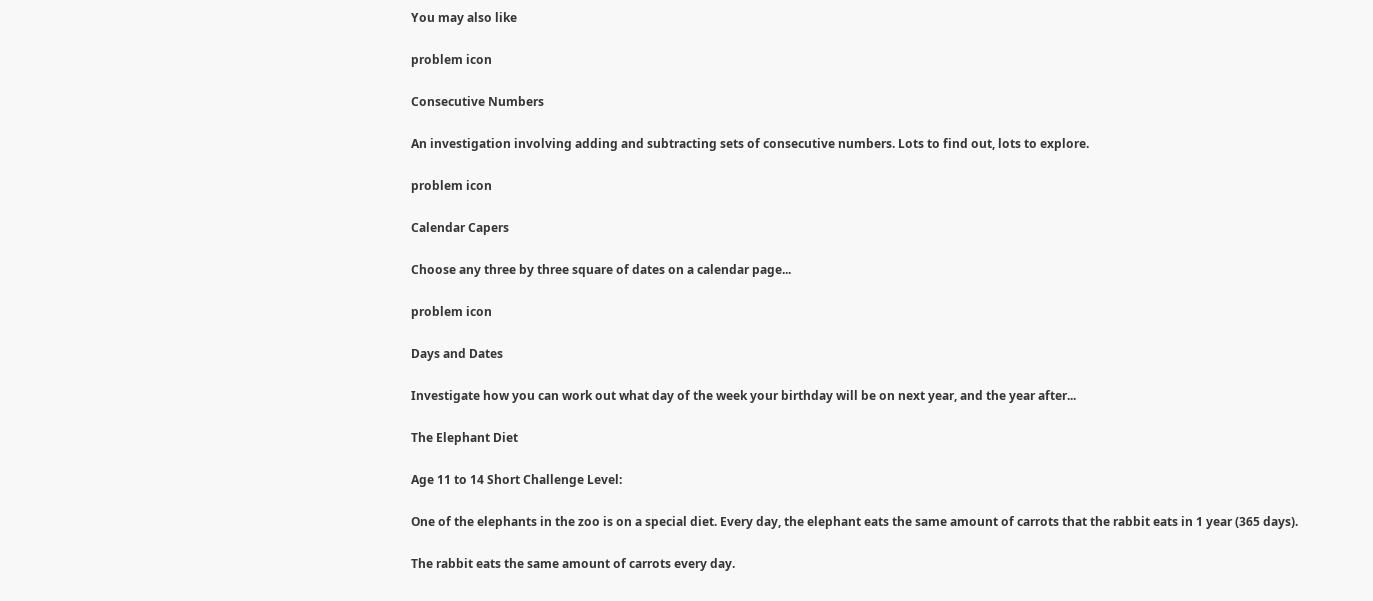You may also like

problem icon

Consecutive Numbers

An investigation involving adding and subtracting sets of consecutive numbers. Lots to find out, lots to explore.

problem icon

Calendar Capers

Choose any three by three square of dates on a calendar page...

problem icon

Days and Dates

Investigate how you can work out what day of the week your birthday will be on next year, and the year after...

The Elephant Diet

Age 11 to 14 Short Challenge Level:

One of the elephants in the zoo is on a special diet. Every day, the elephant eats the same amount of carrots that the rabbit eats in 1 year (365 days).

The rabbit eats the same amount of carrots every day.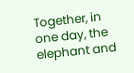Together, in one day, the elephant and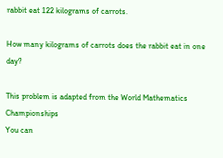rabbit eat 122 kilograms of carrots.

How many kilograms of carrots does the rabbit eat in one day?

This problem is adapted from the World Mathematics Championships
You can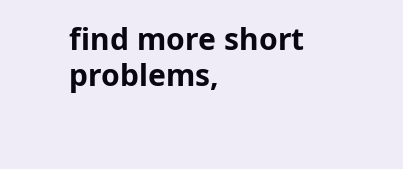find more short problems,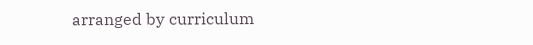arranged by curriculum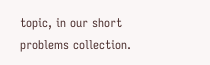topic, in our short problems collection.